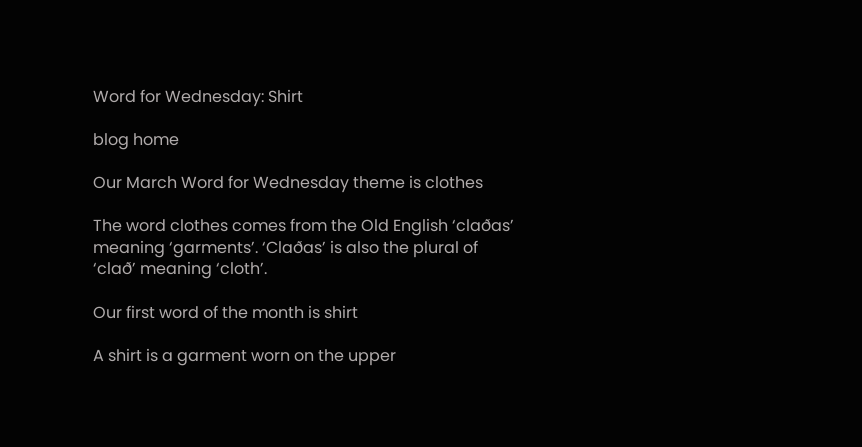Word for Wednesday: Shirt

blog home

Our March Word for Wednesday theme is clothes

The word clothes comes from the Old English ‘claðas’ meaning ‘garments’. ‘Claðas’ is also the plural of ‘clað’ meaning ‘cloth’.

Our first word of the month is shirt

A shirt is a garment worn on the upper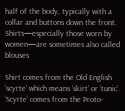half of the body, typically with a collar and buttons down the front. Shirts—especially those worn by women—are sometimes also called blouses

Shirt comes from the Old English ‘scyrte’ which means ‘skirt’ or ‘tunic’. ‘Scyrte’ comes from the Proto-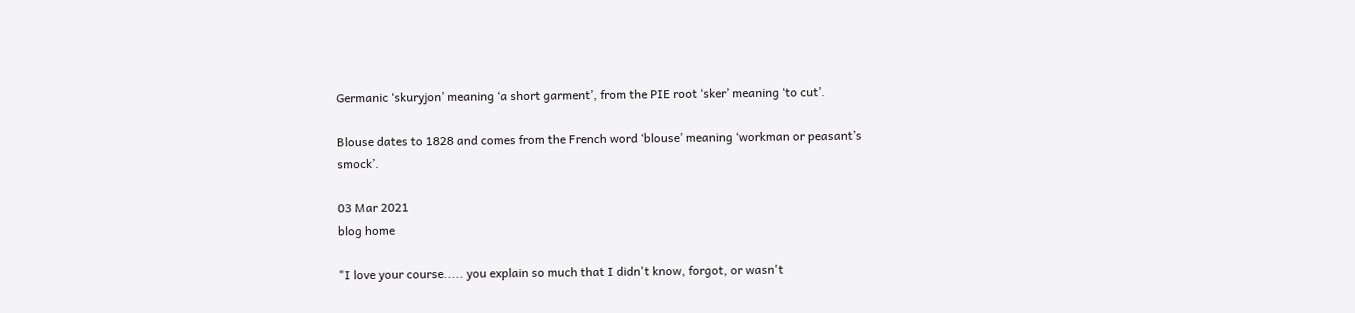Germanic ‘skuryjon’ meaning ‘a short garment’, from the PIE root ‘sker’ meaning ‘to cut’.

Blouse dates to 1828 and comes from the French word ‘blouse’ meaning ‘workman or peasant’s smock’.

03 Mar 2021
blog home

"I love your course..... you explain so much that I didn't know, forgot, or wasn't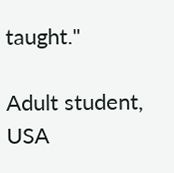taught."

Adult student, USA